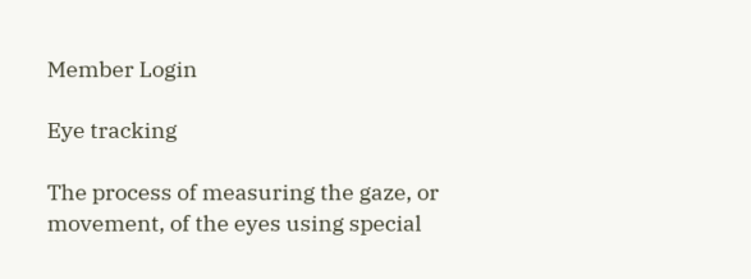Member Login

Eye tracking

The process of measuring the gaze, or movement, of the eyes using special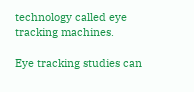technology called eye tracking machines.

Eye tracking studies can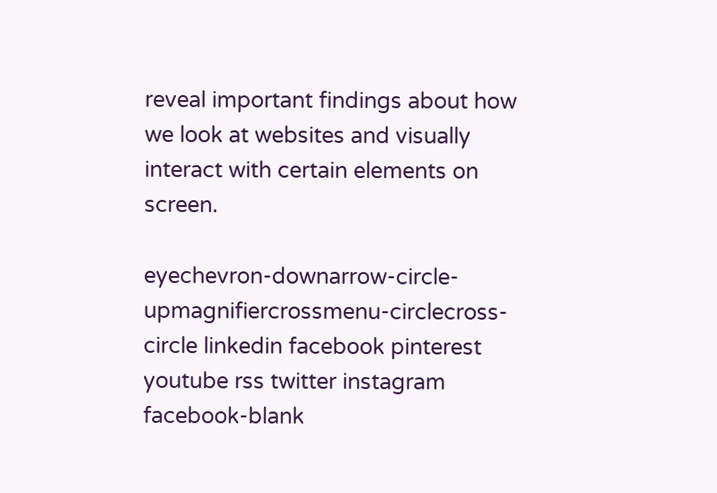reveal important findings about how we look at websites and visually interact with certain elements on screen.

eyechevron-downarrow-circle-upmagnifiercrossmenu-circlecross-circle linkedin facebook pinterest youtube rss twitter instagram facebook-blank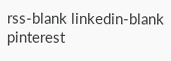rss-blank linkedin-blank pinterest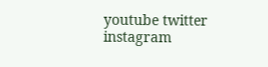youtube twitter instagram